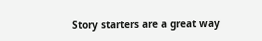Story starters are a great way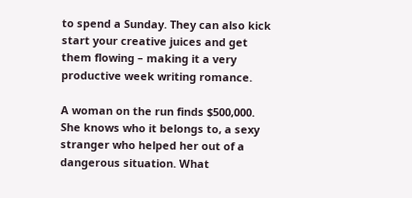to spend a Sunday. They can also kick start your creative juices and get them flowing – making it a very productive week writing romance.

A woman on the run finds $500,000. She knows who it belongs to, a sexy stranger who helped her out of a dangerous situation. What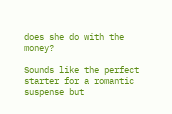does she do with the money?

Sounds like the perfect starter for a romantic suspense but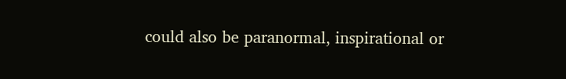could also be paranormal, inspirational or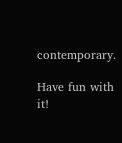contemporary.

Have fun with it!